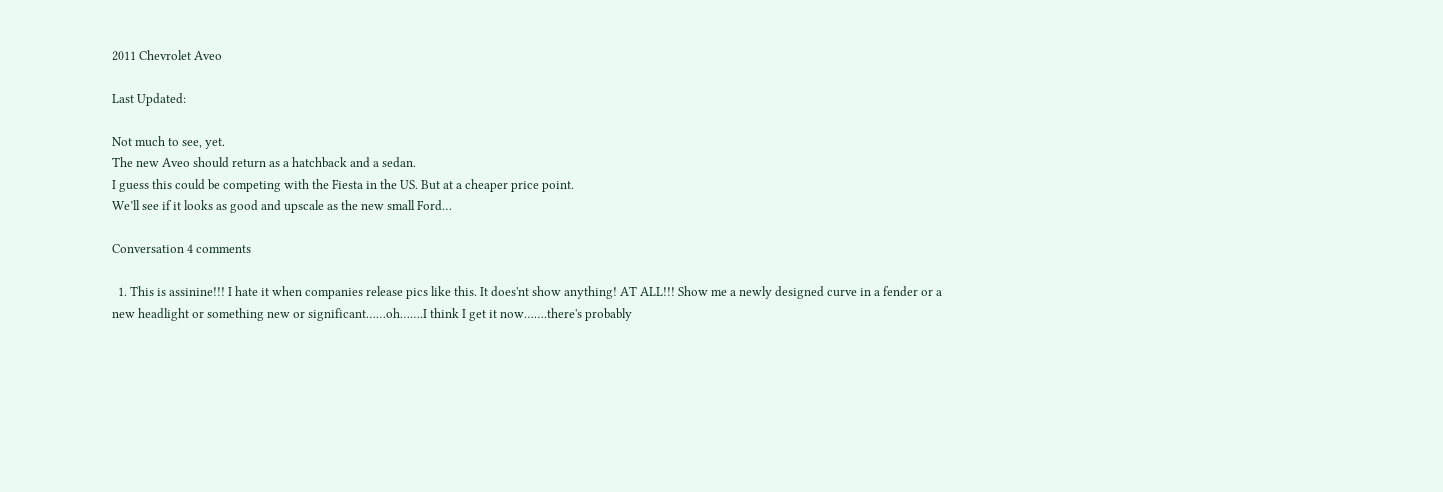2011 Chevrolet Aveo

Last Updated:

Not much to see, yet.
The new Aveo should return as a hatchback and a sedan.
I guess this could be competing with the Fiesta in the US. But at a cheaper price point.
We’ll see if it looks as good and upscale as the new small Ford…

Conversation 4 comments

  1. This is assinine!!! I hate it when companies release pics like this. It does'nt show anything! AT ALL!!! Show me a newly designed curve in a fender or a new headlight or something new or significant……oh…….I think I get it now…….there's probably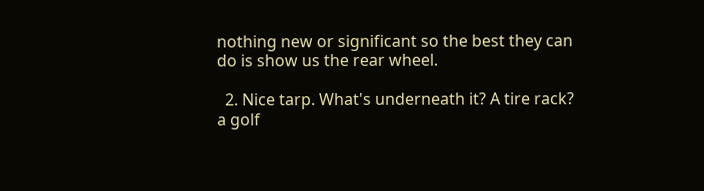nothing new or significant so the best they can do is show us the rear wheel.

  2. Nice tarp. What's underneath it? A tire rack? a golf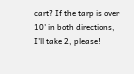cart? If the tarp is over 10' in both directions, I'll take 2, please!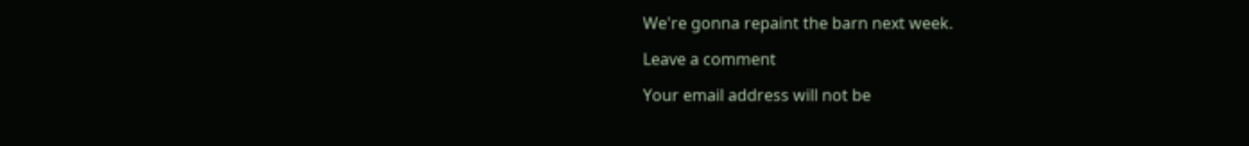We're gonna repaint the barn next week.

Leave a comment

Your email address will not be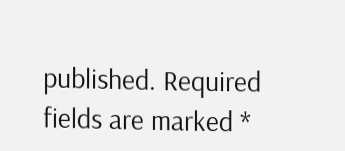published. Required fields are marked *